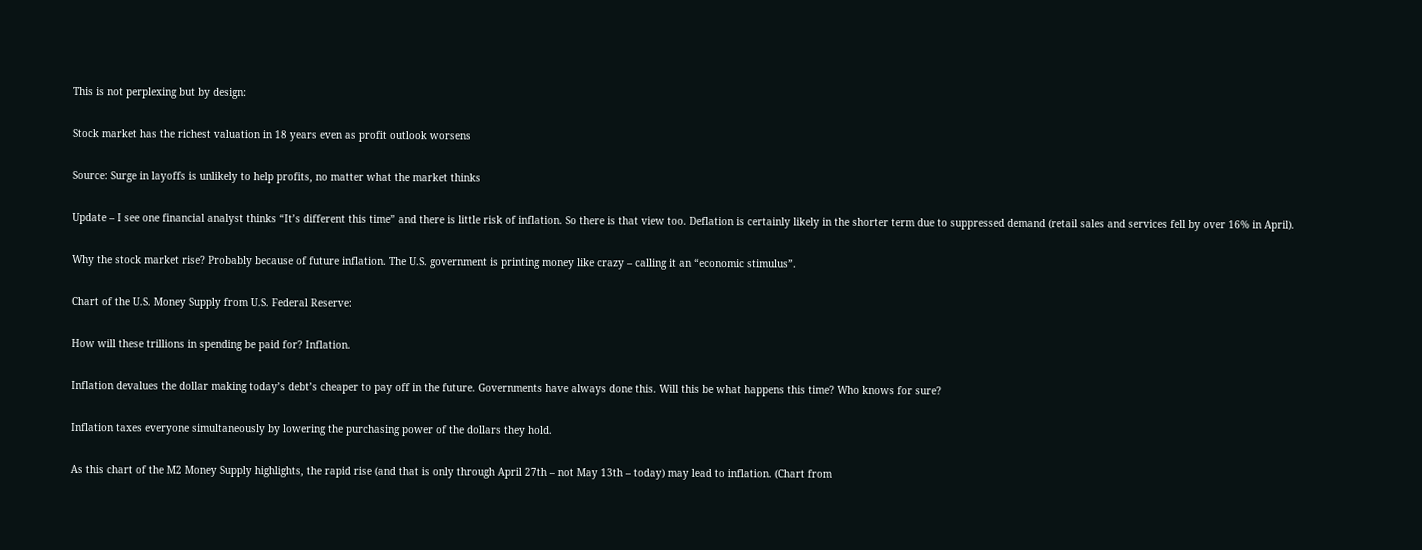This is not perplexing but by design:

Stock market has the richest valuation in 18 years even as profit outlook worsens

Source: Surge in layoffs is unlikely to help profits, no matter what the market thinks

Update – I see one financial analyst thinks “It’s different this time” and there is little risk of inflation. So there is that view too. Deflation is certainly likely in the shorter term due to suppressed demand (retail sales and services fell by over 16% in April).

Why the stock market rise? Probably because of future inflation. The U.S. government is printing money like crazy – calling it an “economic stimulus”.

Chart of the U.S. Money Supply from U.S. Federal Reserve:

How will these trillions in spending be paid for? Inflation.

Inflation devalues the dollar making today’s debt’s cheaper to pay off in the future. Governments have always done this. Will this be what happens this time? Who knows for sure?

Inflation taxes everyone simultaneously by lowering the purchasing power of the dollars they hold.

As this chart of the M2 Money Supply highlights, the rapid rise (and that is only through April 27th – not May 13th – today) may lead to inflation. (Chart from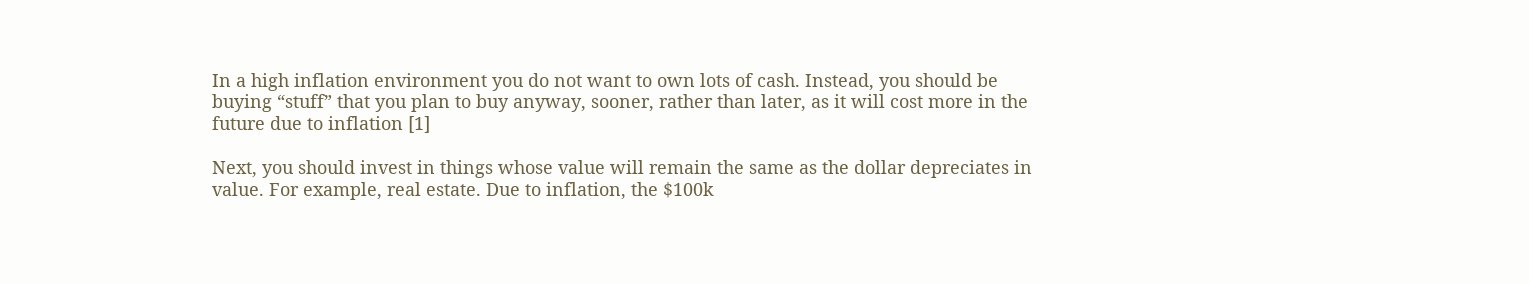In a high inflation environment you do not want to own lots of cash. Instead, you should be buying “stuff” that you plan to buy anyway, sooner, rather than later, as it will cost more in the future due to inflation [1]

Next, you should invest in things whose value will remain the same as the dollar depreciates in value. For example, real estate. Due to inflation, the $100k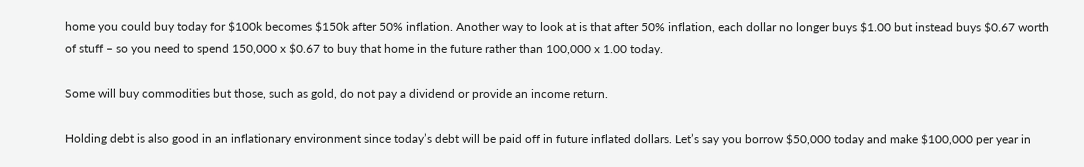home you could buy today for $100k becomes $150k after 50% inflation. Another way to look at is that after 50% inflation, each dollar no longer buys $1.00 but instead buys $0.67 worth of stuff – so you need to spend 150,000 x $0.67 to buy that home in the future rather than 100,000 x 1.00 today.

Some will buy commodities but those, such as gold, do not pay a dividend or provide an income return.

Holding debt is also good in an inflationary environment since today’s debt will be paid off in future inflated dollars. Let’s say you borrow $50,000 today and make $100,000 per year in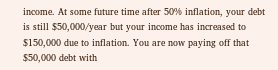income. At some future time after 50% inflation, your debt is still $50,000/year but your income has increased to $150,000 due to inflation. You are now paying off that $50,000 debt with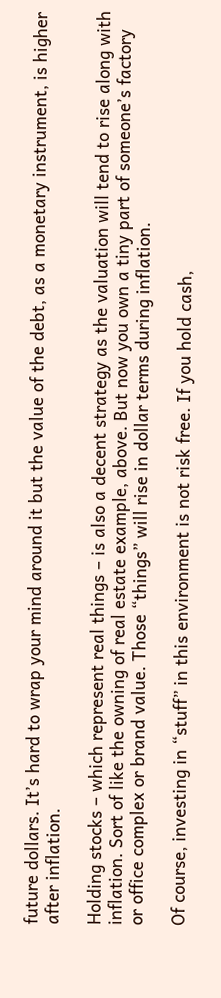future dollars. It’s hard to wrap your mind around it but the value of the debt, as a monetary instrument, is higher after inflation.

Holding stocks – which represent real things – is also a decent strategy as the valuation will tend to rise along with inflation. Sort of like the owning of real estate example, above. But now you own a tiny part of someone’s factory or office complex or brand value. Those “things” will rise in dollar terms during inflation.

Of course, investing in “stuff” in this environment is not risk free. If you hold cash,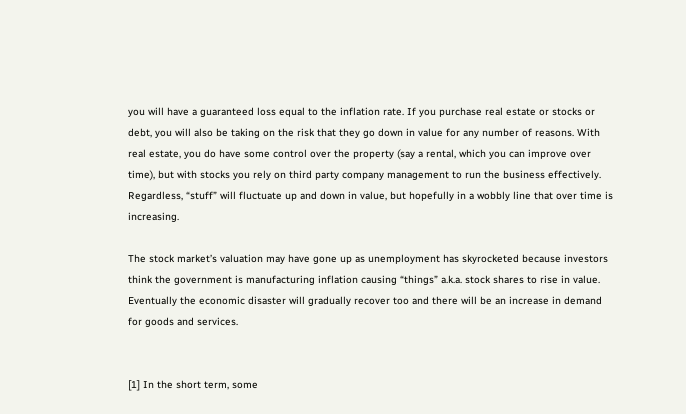you will have a guaranteed loss equal to the inflation rate. If you purchase real estate or stocks or debt, you will also be taking on the risk that they go down in value for any number of reasons. With real estate, you do have some control over the property (say a rental, which you can improve over time), but with stocks you rely on third party company management to run the business effectively. Regardless, “stuff” will fluctuate up and down in value, but hopefully in a wobbly line that over time is increasing.

The stock market’s valuation may have gone up as unemployment has skyrocketed because investors think the government is manufacturing inflation causing “things” a.k.a. stock shares to rise in value. Eventually the economic disaster will gradually recover too and there will be an increase in demand for goods and services.


[1] In the short term, some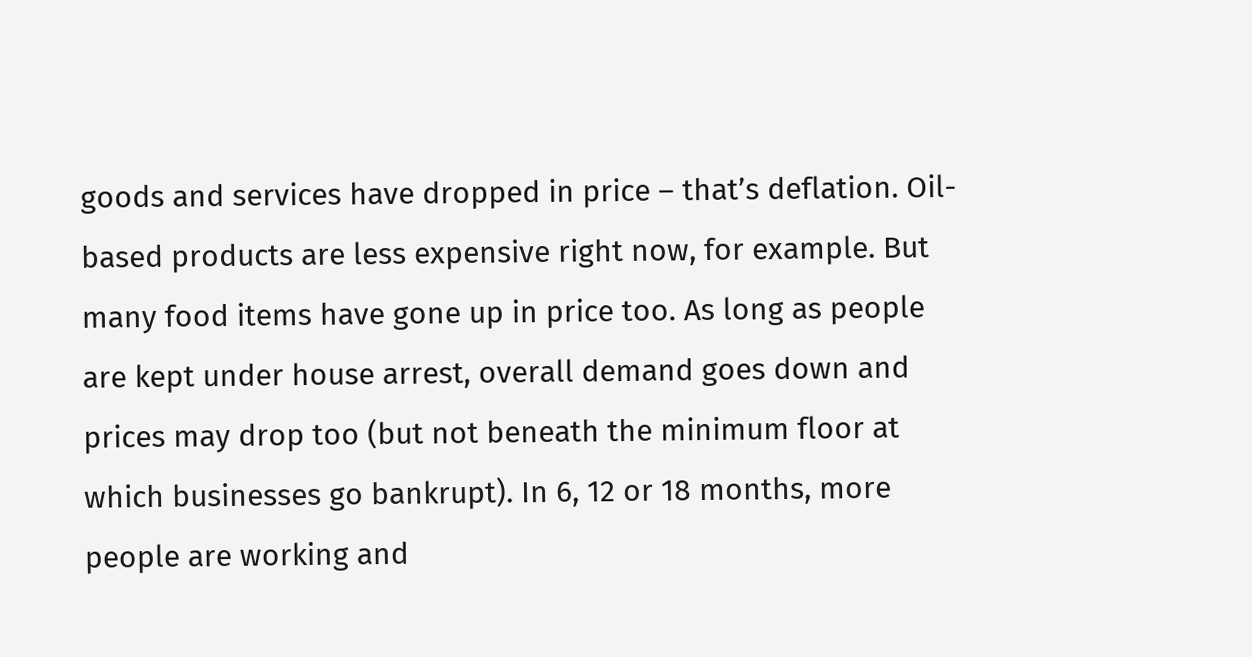goods and services have dropped in price – that’s deflation. Oil-based products are less expensive right now, for example. But many food items have gone up in price too. As long as people are kept under house arrest, overall demand goes down and prices may drop too (but not beneath the minimum floor at which businesses go bankrupt). In 6, 12 or 18 months, more people are working and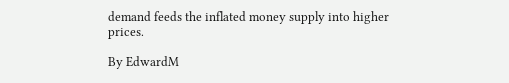demand feeds the inflated money supply into higher prices.

By EdwardM